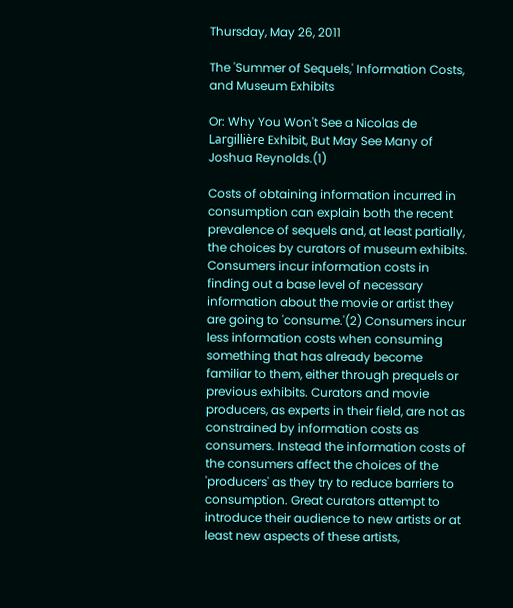Thursday, May 26, 2011

The 'Summer of Sequels,' Information Costs, and Museum Exhibits

Or: Why You Won't See a Nicolas de Largillière Exhibit, But May See Many of Joshua Reynolds.(1)

Costs of obtaining information incurred in consumption can explain both the recent prevalence of sequels and, at least partially, the choices by curators of museum exhibits. Consumers incur information costs in finding out a base level of necessary information about the movie or artist they are going to 'consume.'(2) Consumers incur less information costs when consuming something that has already become familiar to them, either through prequels or previous exhibits. Curators and movie producers, as experts in their field, are not as constrained by information costs as consumers. Instead the information costs of the consumers affect the choices of the 'producers' as they try to reduce barriers to consumption. Great curators attempt to introduce their audience to new artists or at least new aspects of these artists,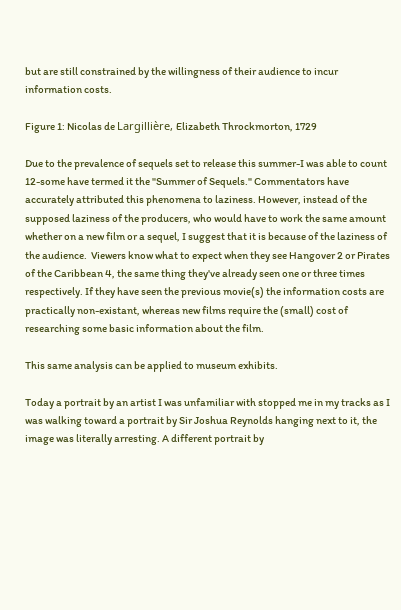but are still constrained by the willingness of their audience to incur information costs.

Figure 1: Nicolas de Largillière, Elizabeth Throckmorton, 1729

Due to the prevalence of sequels set to release this summer-I was able to count 12-some have termed it the "Summer of Sequels." Commentators have accurately attributed this phenomena to laziness. However, instead of the supposed laziness of the producers, who would have to work the same amount whether on a new film or a sequel, I suggest that it is because of the laziness of the audience.  Viewers know what to expect when they see Hangover 2 or Pirates of the Caribbean 4, the same thing they've already seen one or three times respectively. If they have seen the previous movie(s) the information costs are practically non-existant, whereas new films require the (small) cost of researching some basic information about the film.

This same analysis can be applied to museum exhibits.

Today a portrait by an artist I was unfamiliar with stopped me in my tracks as I was walking toward a portrait by Sir Joshua Reynolds hanging next to it, the image was literally arresting. A different portrait by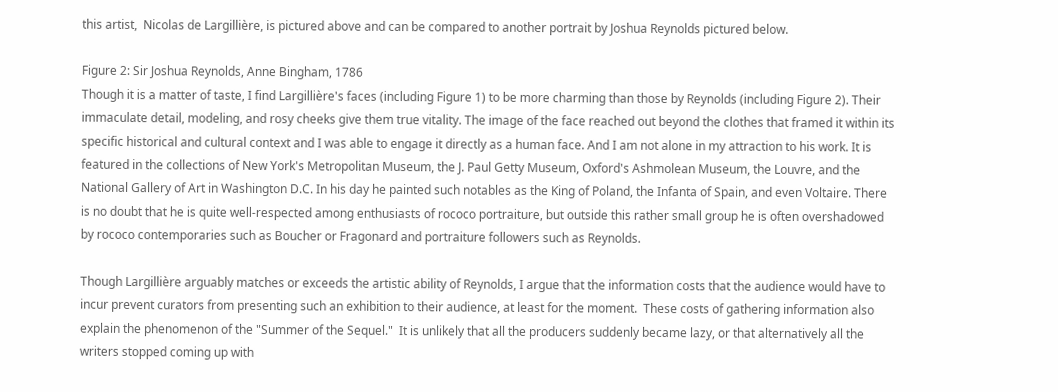this artist,  Nicolas de Largillière, is pictured above and can be compared to another portrait by Joshua Reynolds pictured below.

Figure 2: Sir Joshua Reynolds, Anne Bingham, 1786
Though it is a matter of taste, I find Largillière's faces (including Figure 1) to be more charming than those by Reynolds (including Figure 2). Their immaculate detail, modeling, and rosy cheeks give them true vitality. The image of the face reached out beyond the clothes that framed it within its specific historical and cultural context and I was able to engage it directly as a human face. And I am not alone in my attraction to his work. It is featured in the collections of New York's Metropolitan Museum, the J. Paul Getty Museum, Oxford's Ashmolean Museum, the Louvre, and the National Gallery of Art in Washington D.C. In his day he painted such notables as the King of Poland, the Infanta of Spain, and even Voltaire. There is no doubt that he is quite well-respected among enthusiasts of rococo portraiture, but outside this rather small group he is often overshadowed by rococo contemporaries such as Boucher or Fragonard and portraiture followers such as Reynolds.

Though Largillière arguably matches or exceeds the artistic ability of Reynolds, I argue that the information costs that the audience would have to incur prevent curators from presenting such an exhibition to their audience, at least for the moment.  These costs of gathering information also explain the phenomenon of the "Summer of the Sequel."  It is unlikely that all the producers suddenly became lazy, or that alternatively all the writers stopped coming up with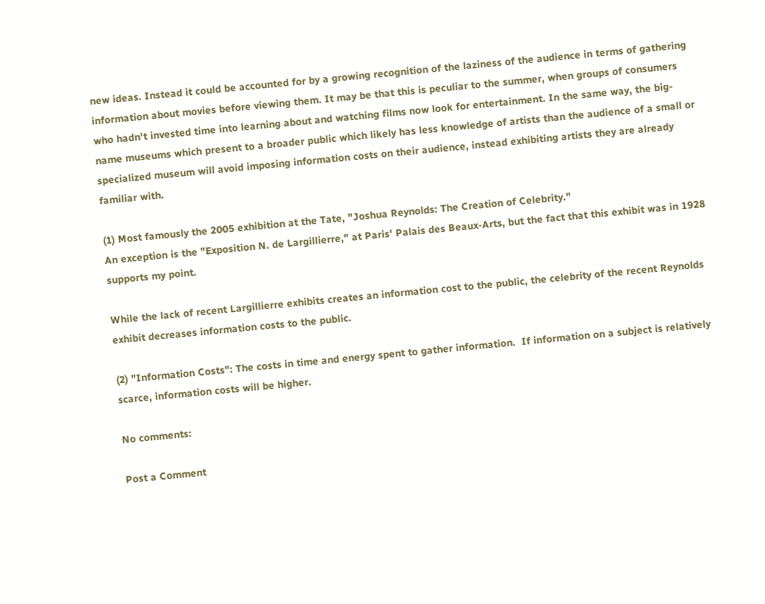new ideas. Instead it could be accounted for by a growing recognition of the laziness of the audience in terms of gathering information about movies before viewing them. It may be that this is peculiar to the summer, when groups of consumers who hadn't invested time into learning about and watching films now look for entertainment. In the same way, the big-name museums which present to a broader public which likely has less knowledge of artists than the audience of a small or specialized museum will avoid imposing information costs on their audience, instead exhibiting artists they are already familiar with.

(1) Most famously the 2005 exhibition at the Tate, "Joshua Reynolds: The Creation of Celebrity."
An exception is the "Exposition N. de Largillierre," at Paris' Palais des Beaux-Arts, but the fact that this exhibit was in 1928 supports my point.

While the lack of recent Largillierre exhibits creates an information cost to the public, the celebrity of the recent Reynolds exhibit decreases information costs to the public.

(2) "Information Costs": The costs in time and energy spent to gather information.  If information on a subject is relatively scarce, information costs will be higher.

No comments:

Post a Comment